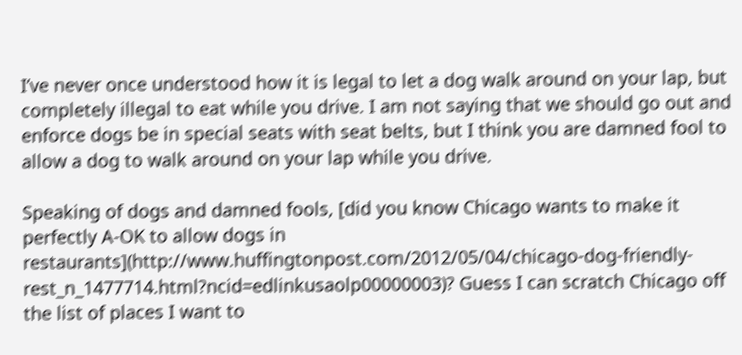I’ve never once understood how it is legal to let a dog walk around on your lap, but completely illegal to eat while you drive. I am not saying that we should go out and enforce dogs be in special seats with seat belts, but I think you are damned fool to allow a dog to walk around on your lap while you drive.

Speaking of dogs and damned fools, [did you know Chicago wants to make it perfectly A-OK to allow dogs in restaurants](http://www.huffingtonpost.com/2012/05/04/chicago-dog-friendly-rest_n_1477714.html?ncid=edlinkusaolp00000003)? Guess I can scratch Chicago off the list of places I want to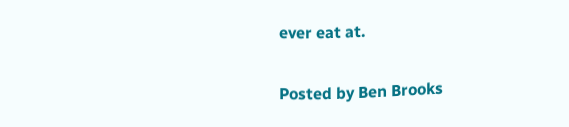ever eat at.

Posted by Ben Brooks